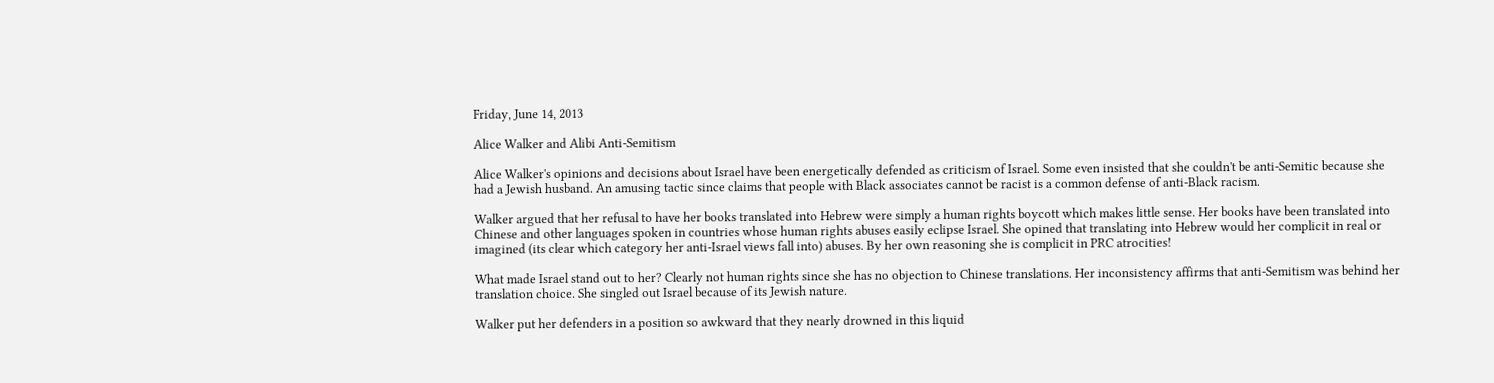Friday, June 14, 2013

Alice Walker and Alibi Anti-Semitism

Alice Walker's opinions and decisions about Israel have been energetically defended as criticism of Israel. Some even insisted that she couldn't be anti-Semitic because she had a Jewish husband. An amusing tactic since claims that people with Black associates cannot be racist is a common defense of anti-Black racism.

Walker argued that her refusal to have her books translated into Hebrew were simply a human rights boycott which makes little sense. Her books have been translated into Chinese and other languages spoken in countries whose human rights abuses easily eclipse Israel. She opined that translating into Hebrew would her complicit in real or imagined (its clear which category her anti-Israel views fall into) abuses. By her own reasoning she is complicit in PRC atrocities!

What made Israel stand out to her? Clearly not human rights since she has no objection to Chinese translations. Her inconsistency affirms that anti-Semitism was behind her translation choice. She singled out Israel because of its Jewish nature.

Walker put her defenders in a position so awkward that they nearly drowned in this liquid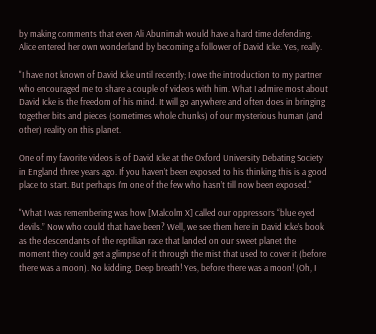by making comments that even Ali Abunimah would have a hard time defending. Alice entered her own wonderland by becoming a follower of David Icke. Yes, really.

"I have not known of David Icke until recently; I owe the introduction to my partner who encouraged me to share a couple of videos with him. What I admire most about David Icke is the freedom of his mind. It will go anywhere and often does in bringing together bits and pieces (sometimes whole chunks) of our mysterious human (and other) reality on this planet.

One of my favorite videos is of David Icke at the Oxford University Debating Society in England three years ago. If you haven’t been exposed to his thinking this is a good place to start. But perhaps I’m one of the few who hasn’t till now been exposed."

"What I was remembering was how [Malcolm X] called our oppressors “blue eyed devils.” Now who could that have been? Well, we see them here in David Icke’s book as the descendants of the reptilian race that landed on our sweet planet the moment they could get a glimpse of it through the mist that used to cover it (before there was a moon). No kidding. Deep breath! Yes, before there was a moon! (Oh, I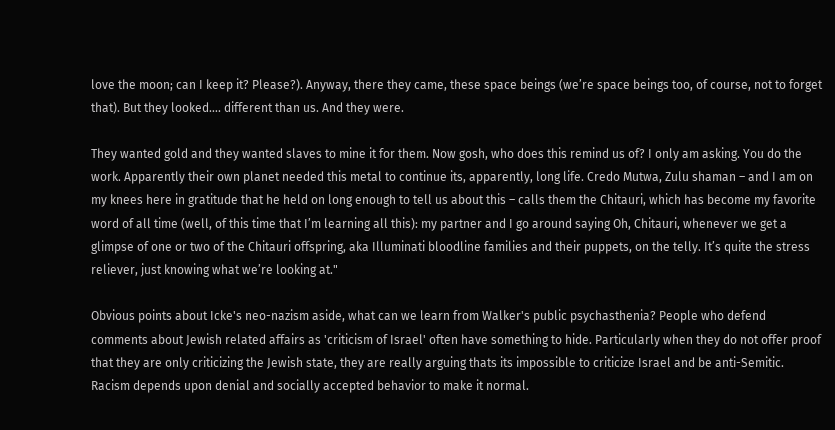love the moon; can I keep it? Please?). Anyway, there they came, these space beings (we’re space beings too, of course, not to forget that). But they looked…. different than us. And they were.

They wanted gold and they wanted slaves to mine it for them. Now gosh, who does this remind us of? I only am asking. You do the work. Apparently their own planet needed this metal to continue its, apparently, long life. Credo Mutwa, Zulu shaman – and I am on my knees here in gratitude that he held on long enough to tell us about this – calls them the Chitauri, which has become my favorite word of all time (well, of this time that I’m learning all this): my partner and I go around saying Oh, Chitauri, whenever we get a glimpse of one or two of the Chitauri offspring, aka Illuminati bloodline families and their puppets, on the telly. It’s quite the stress reliever, just knowing what we’re looking at."

Obvious points about Icke's neo-nazism aside, what can we learn from Walker's public psychasthenia? People who defend comments about Jewish related affairs as 'criticism of Israel' often have something to hide. Particularly when they do not offer proof that they are only criticizing the Jewish state, they are really arguing thats its impossible to criticize Israel and be anti-Semitic. Racism depends upon denial and socially accepted behavior to make it normal.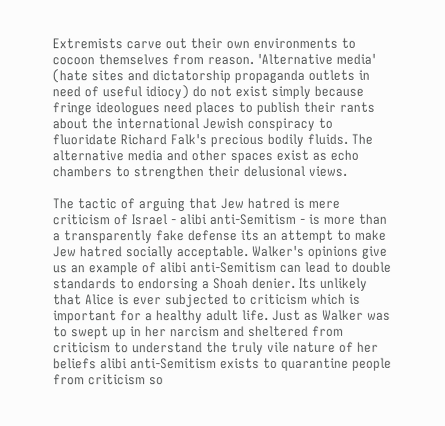Extremists carve out their own environments to cocoon themselves from reason. 'Alternative media' (hate sites and dictatorship propaganda outlets in need of useful idiocy) do not exist simply because fringe ideologues need places to publish their rants about the international Jewish conspiracy to fluoridate Richard Falk's precious bodily fluids. The alternative media and other spaces exist as echo chambers to strengthen their delusional views.

The tactic of arguing that Jew hatred is mere criticism of Israel - alibi anti-Semitism - is more than a transparently fake defense its an attempt to make Jew hatred socially acceptable. Walker's opinions give us an example of alibi anti-Semitism can lead to double standards to endorsing a Shoah denier. Its unlikely that Alice is ever subjected to criticism which is important for a healthy adult life. Just as Walker was to swept up in her narcism and sheltered from criticism to understand the truly vile nature of her beliefs alibi anti-Semitism exists to quarantine people from criticism so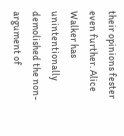their opinions fester even further. Alice Walker has unintentionally demolished the non-argument of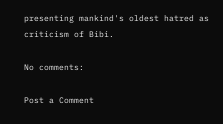presenting mankind's oldest hatred as criticism of Bibi.

No comments:

Post a Comment